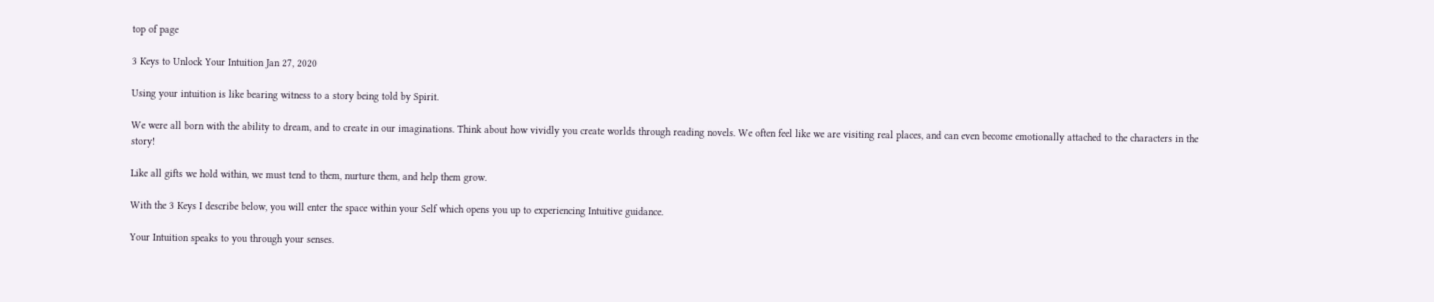top of page

3 Keys to Unlock Your Intuition Jan 27, 2020

Using your intuition is like bearing witness to a story being told by Spirit.

We were all born with the ability to dream, and to create in our imaginations. Think about how vividly you create worlds through reading novels. We often feel like we are visiting real places, and can even become emotionally attached to the characters in the story!

Like all gifts we hold within, we must tend to them, nurture them, and help them grow.

With the 3 Keys I describe below, you will enter the space within your Self which opens you up to experiencing Intuitive guidance.

Your Intuition speaks to you through your senses.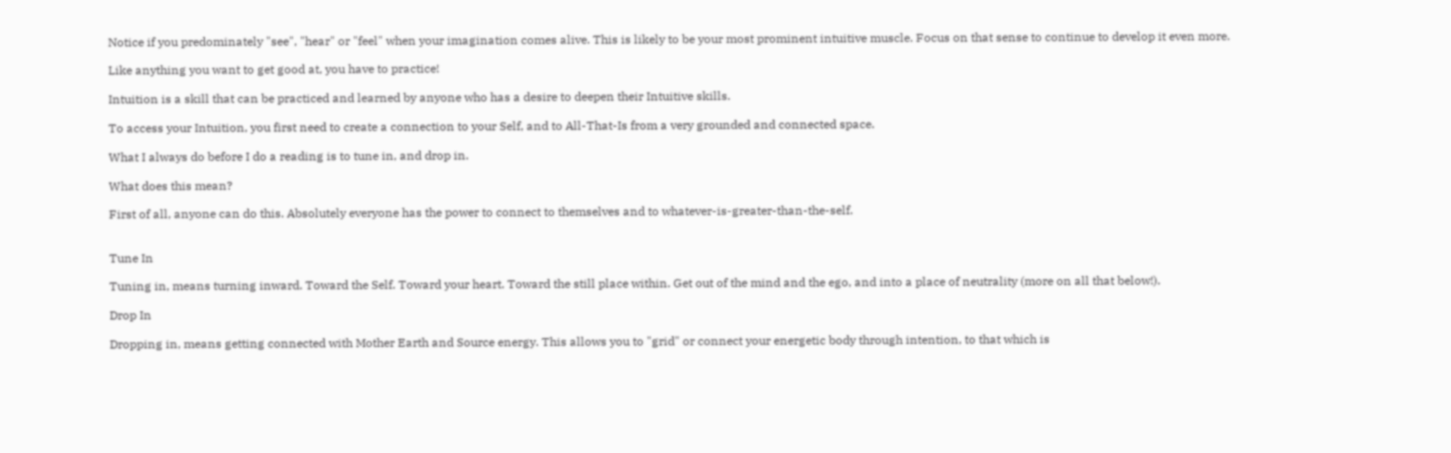Notice if you predominately "see", "hear" or "feel" when your imagination comes alive. This is likely to be your most prominent intuitive muscle. Focus on that sense to continue to develop it even more.

Like anything you want to get good at, you have to practice!

Intuition is a skill that can be practiced and learned by anyone who has a desire to deepen their Intuitive skills.

To access your Intuition, you first need to create a connection to your Self, and to All-That-Is from a very grounded and connected space.

What I always do before I do a reading is to tune in, and drop in.

What does this mean?

First of all, anyone can do this. Absolutely everyone has the power to connect to themselves and to whatever-is-greater-than-the-self.


Tune In

Tuning in, means turning inward. Toward the Self. Toward your heart. Toward the still place within. Get out of the mind and the ego, and into a place of neutrality (more on all that below!).

Drop In

Dropping in, means getting connected with Mother Earth and Source energy. This allows you to "grid" or connect your energetic body through intention, to that which is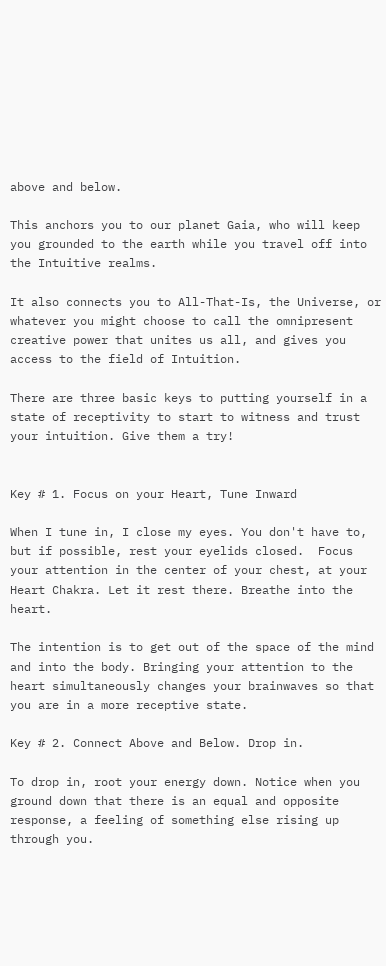above and below.

This anchors you to our planet Gaia, who will keep you grounded to the earth while you travel off into the Intuitive realms.

It also connects you to All-That-Is, the Universe, or whatever you might choose to call the omnipresent creative power that unites us all, and gives you access to the field of Intuition.

There are three basic keys to putting yourself in a state of receptivity to start to witness and trust your intuition. Give them a try!


Key # 1. Focus on your Heart, Tune Inward

When I tune in, I close my eyes. You don't have to, but if possible, rest your eyelids closed.  Focus your attention in the center of your chest, at your Heart Chakra. Let it rest there. Breathe into the heart.

The intention is to get out of the space of the mind and into the body. Bringing your attention to the heart simultaneously changes your brainwaves so that you are in a more receptive state.

Key # 2. Connect Above and Below. Drop in.

To drop in, root your energy down. Notice when you ground down that there is an equal and opposite response, a feeling of something else rising up through you.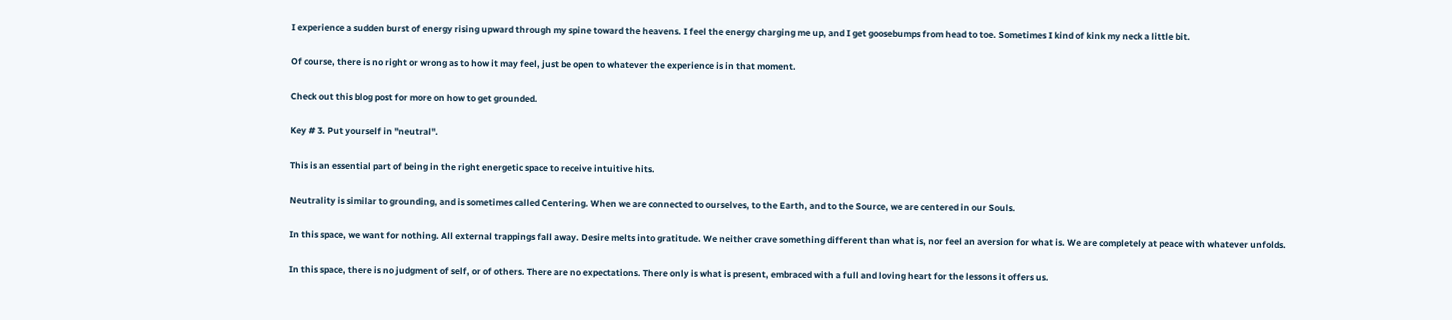I experience a sudden burst of energy rising upward through my spine toward the heavens. I feel the energy charging me up, and I get goosebumps from head to toe. Sometimes I kind of kink my neck a little bit.

Of course, there is no right or wrong as to how it may feel, just be open to whatever the experience is in that moment.

Check out this blog post for more on how to get grounded.

Key # 3. Put yourself in "neutral".

This is an essential part of being in the right energetic space to receive intuitive hits.

Neutrality is similar to grounding, and is sometimes called Centering. When we are connected to ourselves, to the Earth, and to the Source, we are centered in our Souls.

In this space, we want for nothing. All external trappings fall away. Desire melts into gratitude. We neither crave something different than what is, nor feel an aversion for what is. We are completely at peace with whatever unfolds.

In this space, there is no judgment of self, or of others. There are no expectations. There only is what is present, embraced with a full and loving heart for the lessons it offers us.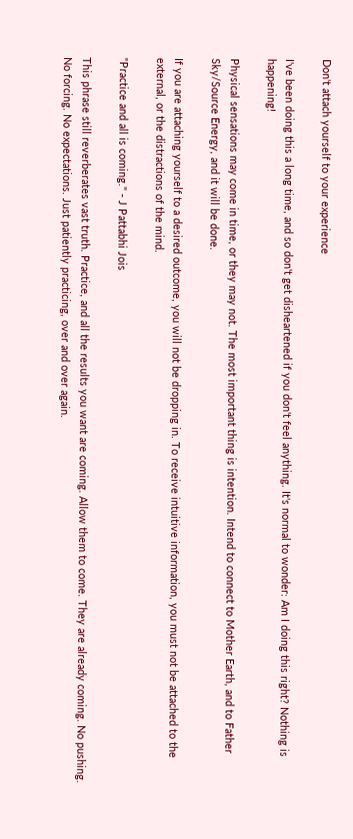Don't attach yourself to your experience

I've been doing this a long time, and so don't get disheartened if you don't feel anything. It's normal to wonder: Am I doing this right? Nothing is happening!

Physical sensations may come in time, or they may not. The most important thing is intention. Intend to connect to Mother Earth, and to Father Sky/Source Energy, and it will be done.

If you are attaching yourself to a desired outcome, you will not be dropping in. To receive intuitive information, you must not be attached to the external, or the distractions of the mind.

"Practice and all is coming." - J Pattabhi Jois

This phrase still reverberates vast truth. Practice, and all the results you want are coming. Allow them to come. They are already coming. No pushing. No forcing. No expectations. Just patiently practicing, over and over again.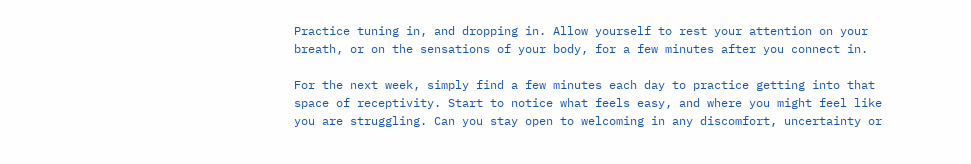Practice tuning in, and dropping in. Allow yourself to rest your attention on your breath, or on the sensations of your body, for a few minutes after you connect in.

For the next week, simply find a few minutes each day to practice getting into that space of receptivity. Start to notice what feels easy, and where you might feel like you are struggling. Can you stay open to welcoming in any discomfort, uncertainty or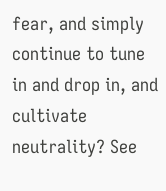fear, and simply continue to tune in and drop in, and cultivate neutrality? See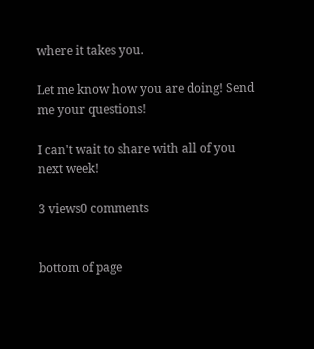where it takes you.

Let me know how you are doing! Send me your questions!

I can't wait to share with all of you next week!

3 views0 comments


bottom of page